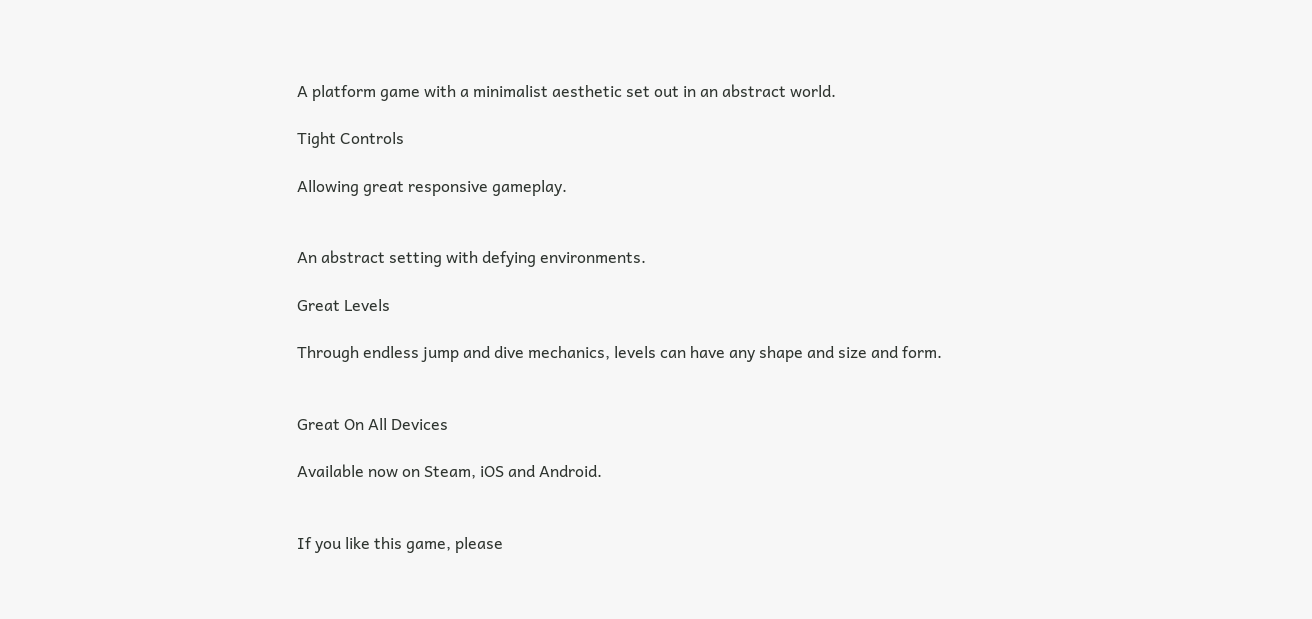A platform game with a minimalist aesthetic set out in an abstract world.

Tight Controls

Allowing great responsive gameplay.


An abstract setting with defying environments.

Great Levels

Through endless jump and dive mechanics, levels can have any shape and size and form.


Great On All Devices

Available now on Steam, iOS and Android.


If you like this game, please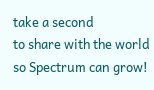take a second
to share with the world so Spectrum can grow!